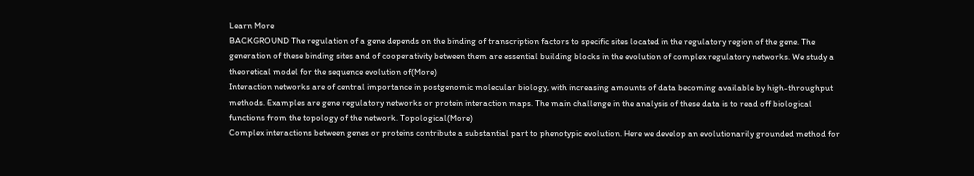Learn More
BACKGROUND The regulation of a gene depends on the binding of transcription factors to specific sites located in the regulatory region of the gene. The generation of these binding sites and of cooperativity between them are essential building blocks in the evolution of complex regulatory networks. We study a theoretical model for the sequence evolution of(More)
Interaction networks are of central importance in postgenomic molecular biology, with increasing amounts of data becoming available by high-throughput methods. Examples are gene regulatory networks or protein interaction maps. The main challenge in the analysis of these data is to read off biological functions from the topology of the network. Topological(More)
Complex interactions between genes or proteins contribute a substantial part to phenotypic evolution. Here we develop an evolutionarily grounded method for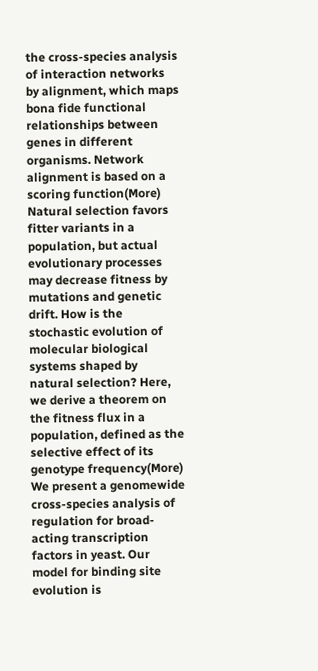the cross-species analysis of interaction networks by alignment, which maps bona fide functional relationships between genes in different organisms. Network alignment is based on a scoring function(More)
Natural selection favors fitter variants in a population, but actual evolutionary processes may decrease fitness by mutations and genetic drift. How is the stochastic evolution of molecular biological systems shaped by natural selection? Here, we derive a theorem on the fitness flux in a population, defined as the selective effect of its genotype frequency(More)
We present a genomewide cross-species analysis of regulation for broad-acting transcription factors in yeast. Our model for binding site evolution is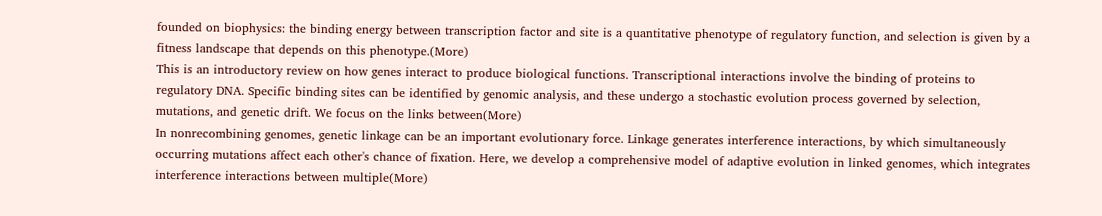founded on biophysics: the binding energy between transcription factor and site is a quantitative phenotype of regulatory function, and selection is given by a fitness landscape that depends on this phenotype.(More)
This is an introductory review on how genes interact to produce biological functions. Transcriptional interactions involve the binding of proteins to regulatory DNA. Specific binding sites can be identified by genomic analysis, and these undergo a stochastic evolution process governed by selection, mutations, and genetic drift. We focus on the links between(More)
In nonrecombining genomes, genetic linkage can be an important evolutionary force. Linkage generates interference interactions, by which simultaneously occurring mutations affect each other's chance of fixation. Here, we develop a comprehensive model of adaptive evolution in linked genomes, which integrates interference interactions between multiple(More)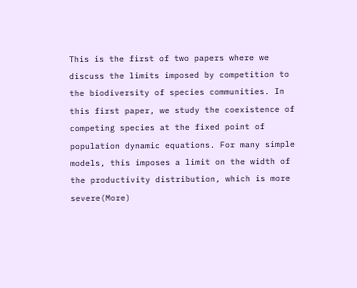This is the first of two papers where we discuss the limits imposed by competition to the biodiversity of species communities. In this first paper, we study the coexistence of competing species at the fixed point of population dynamic equations. For many simple models, this imposes a limit on the width of the productivity distribution, which is more severe(More)